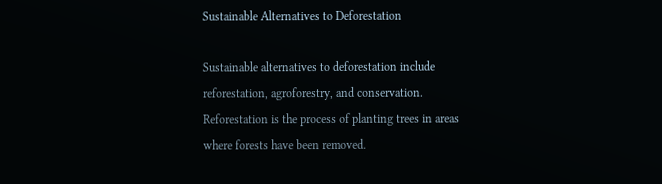Sustainable Alternatives to Deforestation

Sustainable alternatives to deforestation include reforestation, agroforestry, and conservation. Reforestation is the process of planting trees in areas where forests have been removed.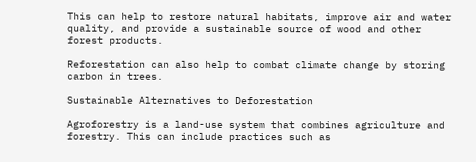This can help to restore natural habitats, improve air and water quality, and provide a sustainable source of wood and other forest products.

Reforestation can also help to combat climate change by storing carbon in trees.

Sustainable Alternatives to Deforestation

Agroforestry is a land-use system that combines agriculture and forestry. This can include practices such as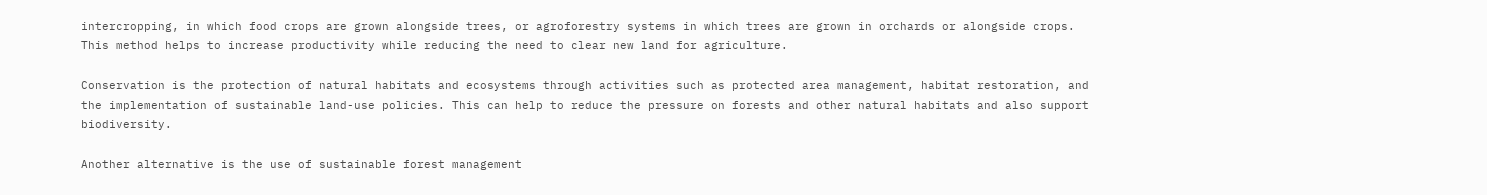intercropping, in which food crops are grown alongside trees, or agroforestry systems in which trees are grown in orchards or alongside crops. This method helps to increase productivity while reducing the need to clear new land for agriculture.

Conservation is the protection of natural habitats and ecosystems through activities such as protected area management, habitat restoration, and the implementation of sustainable land-use policies. This can help to reduce the pressure on forests and other natural habitats and also support biodiversity.

Another alternative is the use of sustainable forest management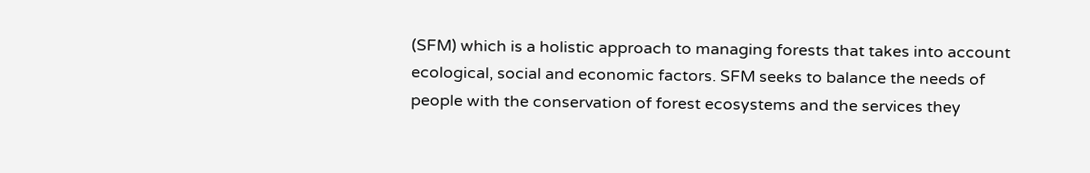(SFM) which is a holistic approach to managing forests that takes into account ecological, social and economic factors. SFM seeks to balance the needs of people with the conservation of forest ecosystems and the services they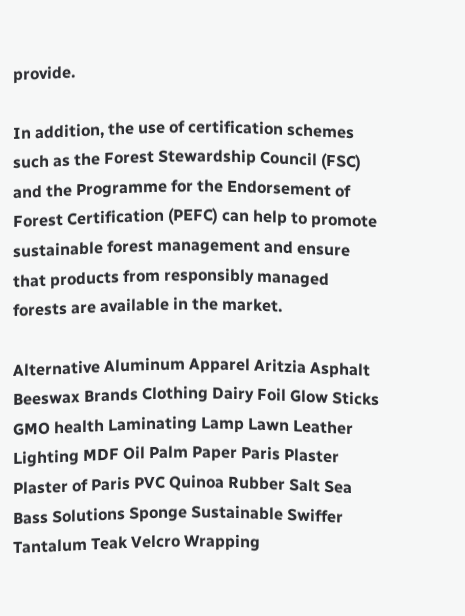provide.

In addition, the use of certification schemes such as the Forest Stewardship Council (FSC) and the Programme for the Endorsement of Forest Certification (PEFC) can help to promote sustainable forest management and ensure that products from responsibly managed forests are available in the market.

Alternative Aluminum Apparel Aritzia Asphalt Beeswax Brands Clothing Dairy Foil Glow Sticks GMO health Laminating Lamp Lawn Leather Lighting MDF Oil Palm Paper Paris Plaster Plaster of Paris PVC Quinoa Rubber Salt Sea Bass Solutions Sponge Sustainable Swiffer Tantalum Teak Velcro Wrapping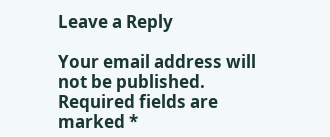Leave a Reply

Your email address will not be published. Required fields are marked *